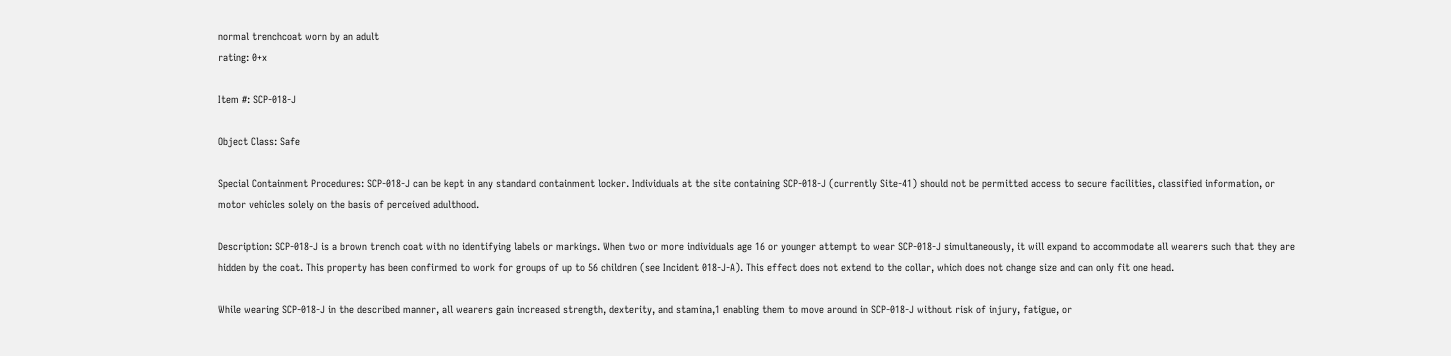normal trenchcoat worn by an adult
rating: 0+x

Item #: SCP-018-J

Object Class: Safe

Special Containment Procedures: SCP-018-J can be kept in any standard containment locker. Individuals at the site containing SCP-018-J (currently Site-41) should not be permitted access to secure facilities, classified information, or motor vehicles solely on the basis of perceived adulthood.

Description: SCP-018-J is a brown trench coat with no identifying labels or markings. When two or more individuals age 16 or younger attempt to wear SCP-018-J simultaneously, it will expand to accommodate all wearers such that they are hidden by the coat. This property has been confirmed to work for groups of up to 56 children (see Incident 018-J-A). This effect does not extend to the collar, which does not change size and can only fit one head.

While wearing SCP-018-J in the described manner, all wearers gain increased strength, dexterity, and stamina,1 enabling them to move around in SCP-018-J without risk of injury, fatigue, or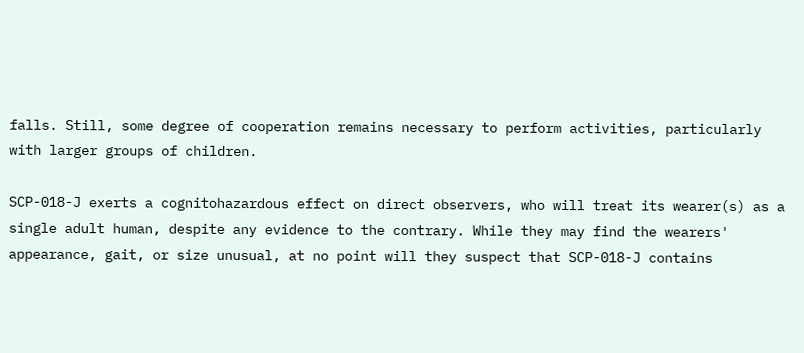falls. Still, some degree of cooperation remains necessary to perform activities, particularly with larger groups of children.

SCP-018-J exerts a cognitohazardous effect on direct observers, who will treat its wearer(s) as a single adult human, despite any evidence to the contrary. While they may find the wearers' appearance, gait, or size unusual, at no point will they suspect that SCP-018-J contains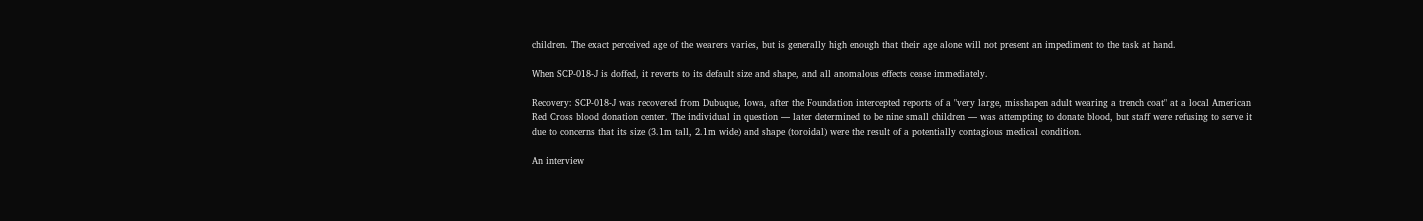children. The exact perceived age of the wearers varies, but is generally high enough that their age alone will not present an impediment to the task at hand.

When SCP-018-J is doffed, it reverts to its default size and shape, and all anomalous effects cease immediately.

Recovery: SCP-018-J was recovered from Dubuque, Iowa, after the Foundation intercepted reports of a "very large, misshapen adult wearing a trench coat" at a local American Red Cross blood donation center. The individual in question — later determined to be nine small children — was attempting to donate blood, but staff were refusing to serve it due to concerns that its size (3.1m tall, 2.1m wide) and shape (toroidal) were the result of a potentially contagious medical condition.

An interview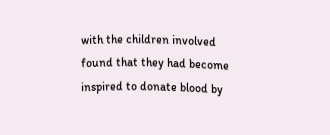with the children involved found that they had become inspired to donate blood by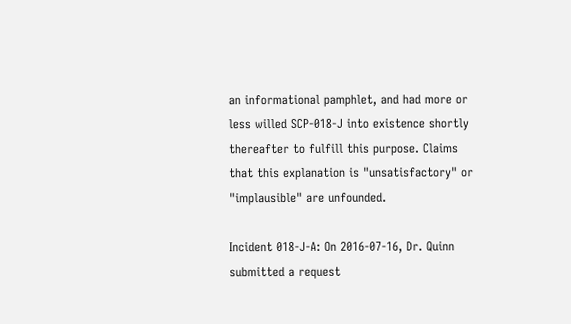an informational pamphlet, and had more or less willed SCP-018-J into existence shortly thereafter to fulfill this purpose. Claims that this explanation is "unsatisfactory" or "implausible" are unfounded.

Incident 018-J-A: On 2016-07-16, Dr. Quinn submitted a request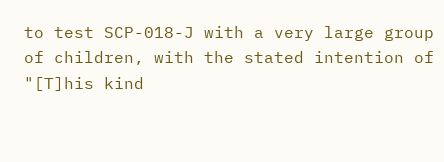to test SCP-018-J with a very large group of children, with the stated intention of "[T]his kind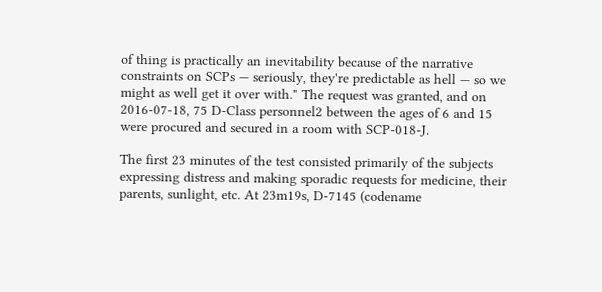of thing is practically an inevitability because of the narrative constraints on SCPs — seriously, they're predictable as hell — so we might as well get it over with." The request was granted, and on 2016-07-18, 75 D-Class personnel2 between the ages of 6 and 15 were procured and secured in a room with SCP-018-J.

The first 23 minutes of the test consisted primarily of the subjects expressing distress and making sporadic requests for medicine, their parents, sunlight, etc. At 23m19s, D-7145 (codename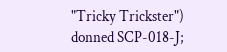"Tricky Trickster") donned SCP-018-J;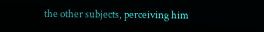the other subjects, perceiving him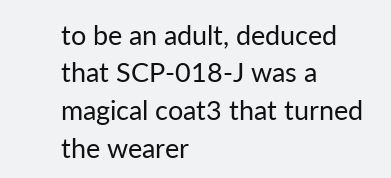to be an adult, deduced that SCP-018-J was a magical coat3 that turned the wearer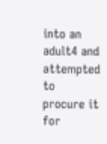into an adult4 and attempted to procure it for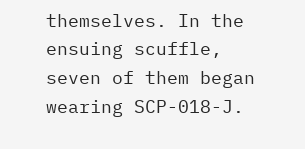themselves. In the ensuing scuffle, seven of them began wearing SCP-018-J.